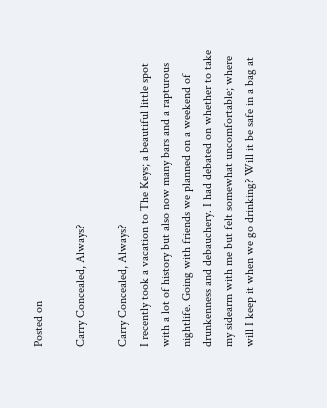Posted on

Carry Concealed, Always?

Carry Concealed, Always?
I recently took a vacation to The Keys; a beautiful little spot with a lot of history but also now many bars and a rapturous nightlife. Going with friends we planned on a weekend of drunkenness and debauchery. I had debated on whether to take my sidearm with me but felt somewhat uncomfortable; where will I keep it when we go drinking? Will it be safe in a bag at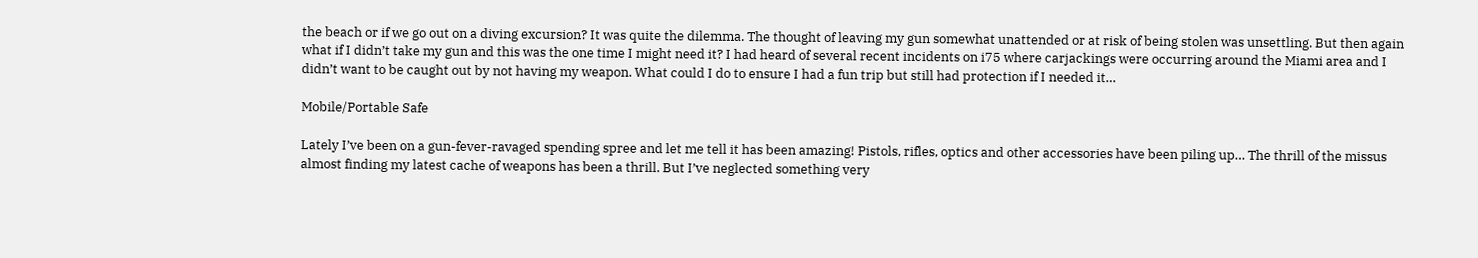the beach or if we go out on a diving excursion? It was quite the dilemma. The thought of leaving my gun somewhat unattended or at risk of being stolen was unsettling. But then again what if I didn’t take my gun and this was the one time I might need it? I had heard of several recent incidents on i75 where carjackings were occurring around the Miami area and I didn’t want to be caught out by not having my weapon. What could I do to ensure I had a fun trip but still had protection if I needed it…

Mobile/Portable Safe

Lately I’ve been on a gun-fever-ravaged spending spree and let me tell it has been amazing! Pistols, rifles, optics and other accessories have been piling up… The thrill of the missus almost finding my latest cache of weapons has been a thrill. But I’ve neglected something very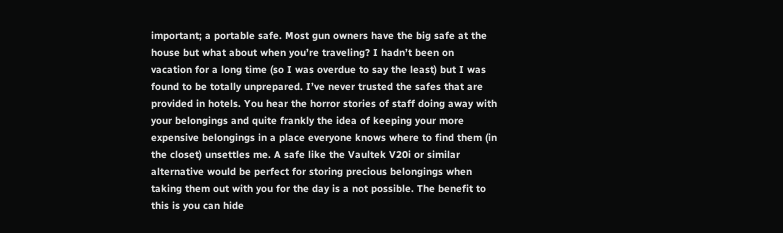important; a portable safe. Most gun owners have the big safe at the house but what about when you’re traveling? I hadn’t been on vacation for a long time (so I was overdue to say the least) but I was found to be totally unprepared. I’ve never trusted the safes that are provided in hotels. You hear the horror stories of staff doing away with your belongings and quite frankly the idea of keeping your more expensive belongings in a place everyone knows where to find them (in the closet) unsettles me. A safe like the Vaultek V20i or similar alternative would be perfect for storing precious belongings when taking them out with you for the day is a not possible. The benefit to this is you can hide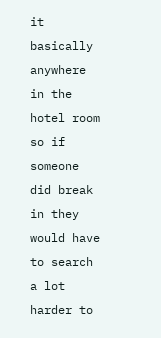it basically anywhere in the hotel room so if someone did break in they would have to search a lot harder to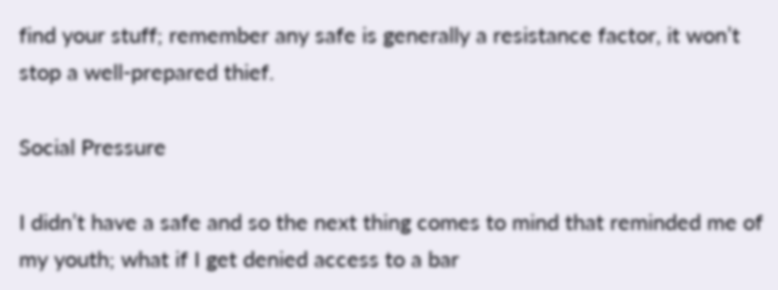find your stuff; remember any safe is generally a resistance factor, it won’t stop a well-prepared thief.

Social Pressure

I didn’t have a safe and so the next thing comes to mind that reminded me of my youth; what if I get denied access to a bar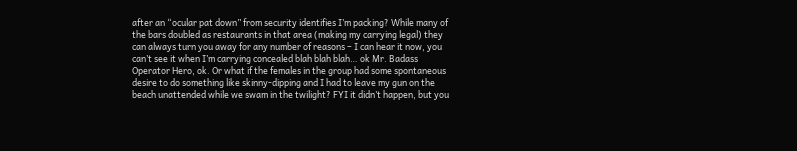after an “ocular pat down” from security identifies I’m packing? While many of the bars doubled as restaurants in that area (making my carrying legal) they can always turn you away for any number of reasons – I can hear it now, you can’t see it when I’m carrying concealed blah blah blah… ok Mr. Badass Operator Hero, ok. Or what if the females in the group had some spontaneous desire to do something like skinny-dipping and I had to leave my gun on the beach unattended while we swam in the twilight? FYI it didn’t happen, but you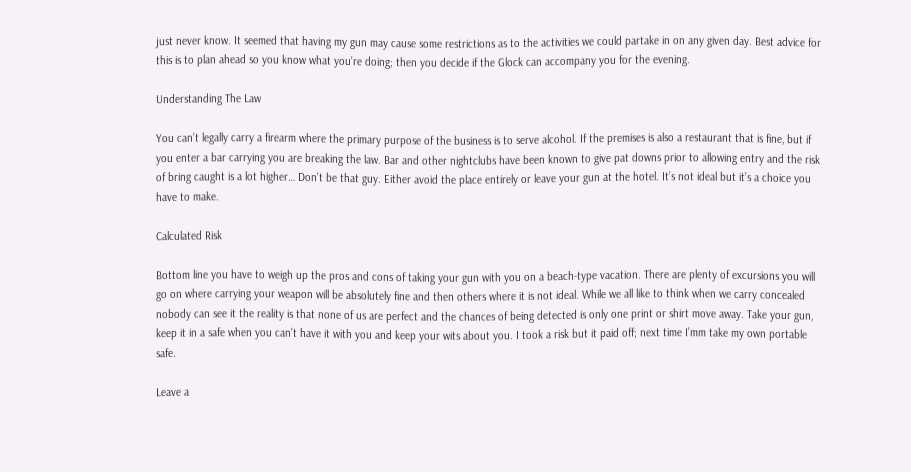just never know. It seemed that having my gun may cause some restrictions as to the activities we could partake in on any given day. Best advice for this is to plan ahead so you know what you’re doing; then you decide if the Glock can accompany you for the evening.

Understanding The Law

You can’t legally carry a firearm where the primary purpose of the business is to serve alcohol. If the premises is also a restaurant that is fine, but if you enter a bar carrying you are breaking the law. Bar and other nightclubs have been known to give pat downs prior to allowing entry and the risk of bring caught is a lot higher… Don’t be that guy. Either avoid the place entirely or leave your gun at the hotel. It’s not ideal but it’s a choice you have to make.

Calculated Risk

Bottom line you have to weigh up the pros and cons of taking your gun with you on a beach-type vacation. There are plenty of excursions you will go on where carrying your weapon will be absolutely fine and then others where it is not ideal. While we all like to think when we carry concealed nobody can see it the reality is that none of us are perfect and the chances of being detected is only one print or shirt move away. Take your gun, keep it in a safe when you can’t have it with you and keep your wits about you. I took a risk but it paid off; next time I’mm take my own portable safe.

Leave a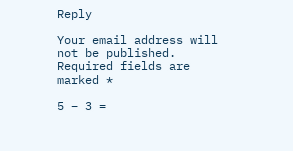Reply

Your email address will not be published. Required fields are marked *

5 − 3 =